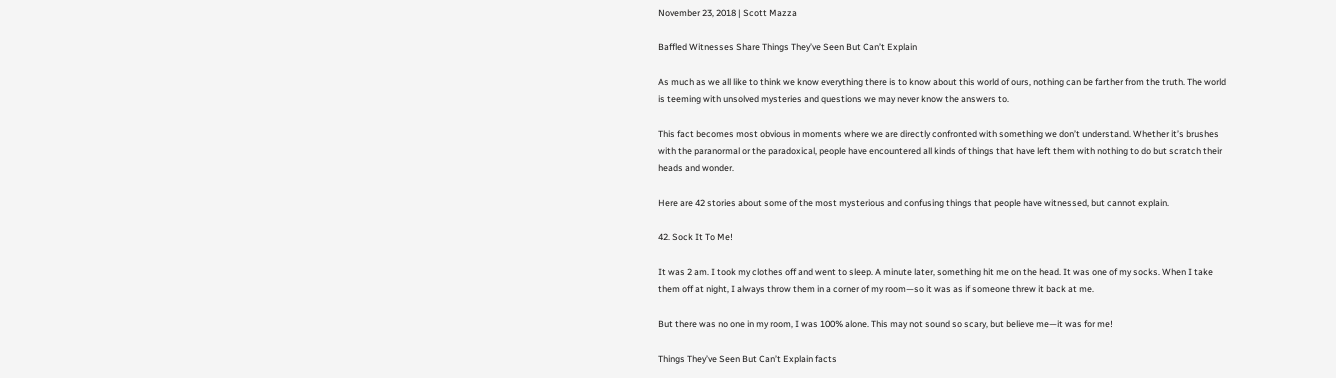November 23, 2018 | Scott Mazza

Baffled Witnesses Share Things They’ve Seen But Can’t Explain

As much as we all like to think we know everything there is to know about this world of ours, nothing can be farther from the truth. The world is teeming with unsolved mysteries and questions we may never know the answers to.

This fact becomes most obvious in moments where we are directly confronted with something we don’t understand. Whether it’s brushes with the paranormal or the paradoxical, people have encountered all kinds of things that have left them with nothing to do but scratch their heads and wonder.

Here are 42 stories about some of the most mysterious and confusing things that people have witnessed, but cannot explain.

42. Sock It To Me!

It was 2 am. I took my clothes off and went to sleep. A minute later, something hit me on the head. It was one of my socks. When I take them off at night, I always throw them in a corner of my room—so it was as if someone threw it back at me.

But there was no one in my room, I was 100% alone. This may not sound so scary, but believe me—it was for me!

Things They’ve Seen But Can’t Explain facts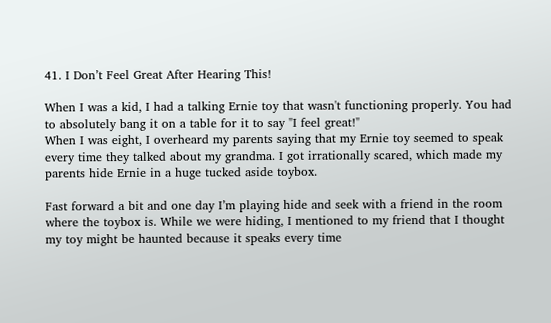41. I Don’t Feel Great After Hearing This!

When I was a kid, I had a talking Ernie toy that wasn't functioning properly. You had to absolutely bang it on a table for it to say "I feel great!"
When I was eight, I overheard my parents saying that my Ernie toy seemed to speak every time they talked about my grandma. I got irrationally scared, which made my parents hide Ernie in a huge tucked aside toybox.

Fast forward a bit and one day I’m playing hide and seek with a friend in the room where the toybox is. While we were hiding, I mentioned to my friend that I thought my toy might be haunted because it speaks every time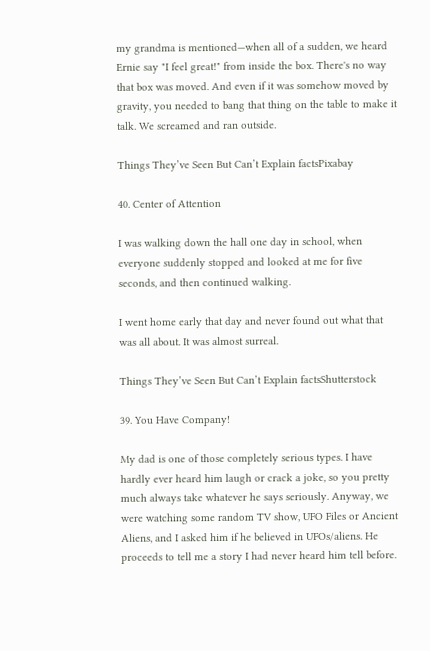my grandma is mentioned—when all of a sudden, we heard Ernie say "I feel great!" from inside the box. There's no way that box was moved. And even if it was somehow moved by gravity, you needed to bang that thing on the table to make it talk. We screamed and ran outside.

Things They’ve Seen But Can’t Explain factsPixabay

40. Center of Attention

I was walking down the hall one day in school, when everyone suddenly stopped and looked at me for five seconds, and then continued walking.

I went home early that day and never found out what that was all about. It was almost surreal.

Things They’ve Seen But Can’t Explain factsShutterstock

39. You Have Company!

My dad is one of those completely serious types. I have hardly ever heard him laugh or crack a joke, so you pretty much always take whatever he says seriously. Anyway, we were watching some random TV show, UFO Files or Ancient Aliens, and I asked him if he believed in UFOs/aliens. He proceeds to tell me a story I had never heard him tell before.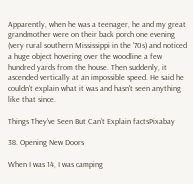Apparently, when he was a teenager, he and my great grandmother were on their back porch one evening (very rural southern Mississippi in the '70s) and noticed a huge object hovering over the woodline a few hundred yards from the house. Then suddenly, it ascended vertically at an impossible speed. He said he couldn't explain what it was and hasn't seen anything like that since.

Things They’ve Seen But Can’t Explain factsPixabay

38. Opening New Doors

When I was 14, I was camping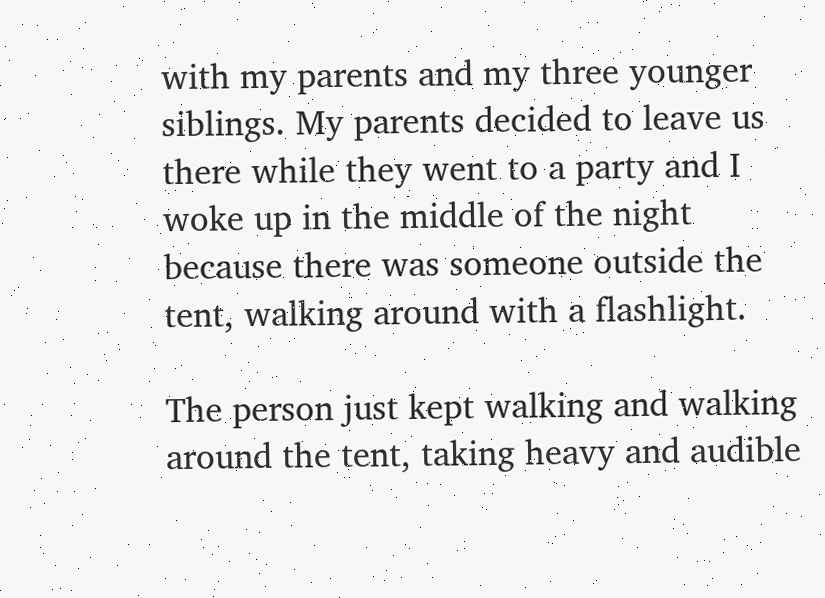with my parents and my three younger siblings. My parents decided to leave us there while they went to a party and I woke up in the middle of the night because there was someone outside the tent, walking around with a flashlight.

The person just kept walking and walking around the tent, taking heavy and audible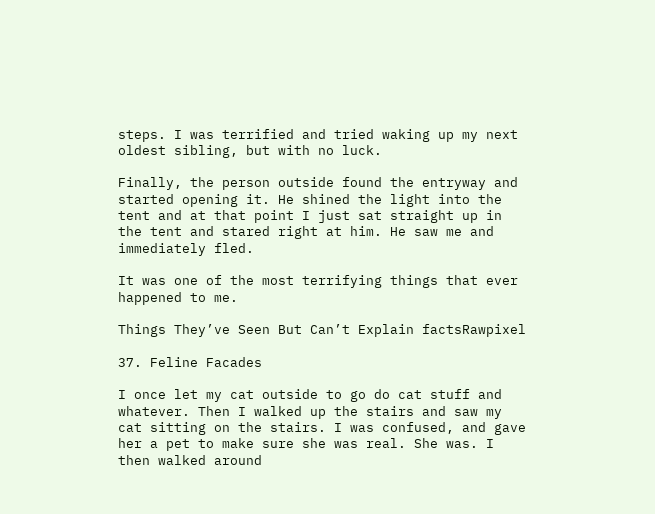steps. I was terrified and tried waking up my next oldest sibling, but with no luck.

Finally, the person outside found the entryway and started opening it. He shined the light into the tent and at that point I just sat straight up in the tent and stared right at him. He saw me and immediately fled.

It was one of the most terrifying things that ever happened to me.

Things They’ve Seen But Can’t Explain factsRawpixel

37. Feline Facades

I once let my cat outside to go do cat stuff and whatever. Then I walked up the stairs and saw my cat sitting on the stairs. I was confused, and gave her a pet to make sure she was real. She was. I then walked around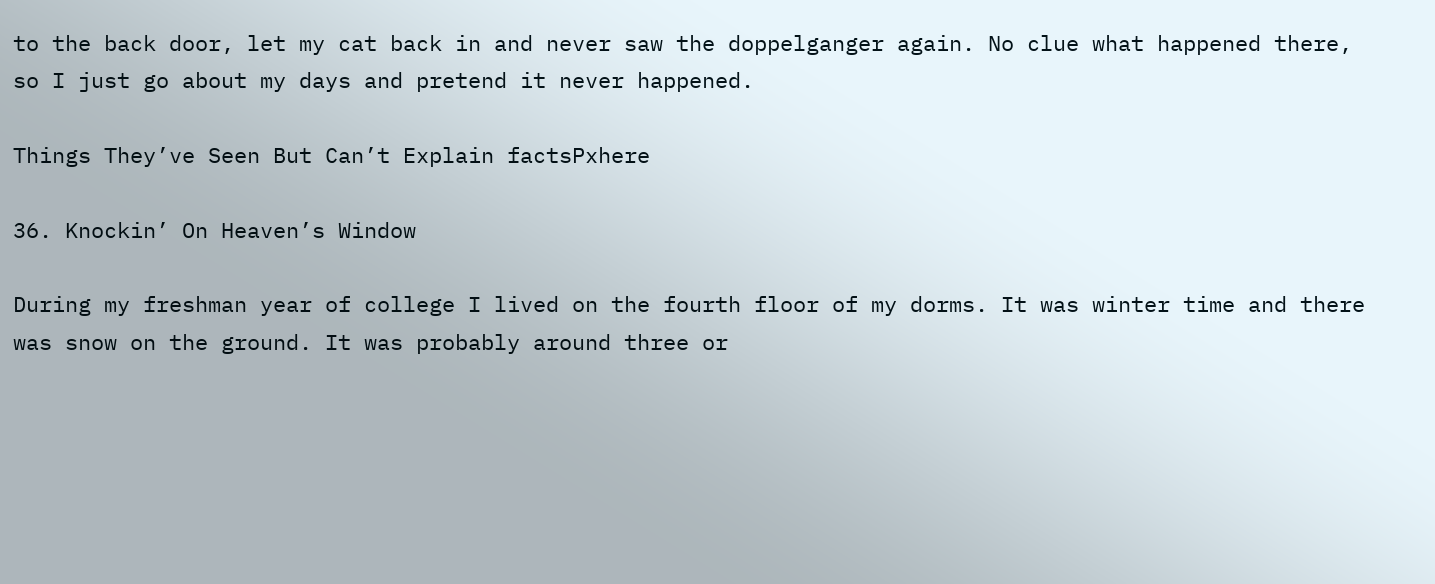to the back door, let my cat back in and never saw the doppelganger again. No clue what happened there, so I just go about my days and pretend it never happened.

Things They’ve Seen But Can’t Explain factsPxhere

36. Knockin’ On Heaven’s Window

During my freshman year of college I lived on the fourth floor of my dorms. It was winter time and there was snow on the ground. It was probably around three or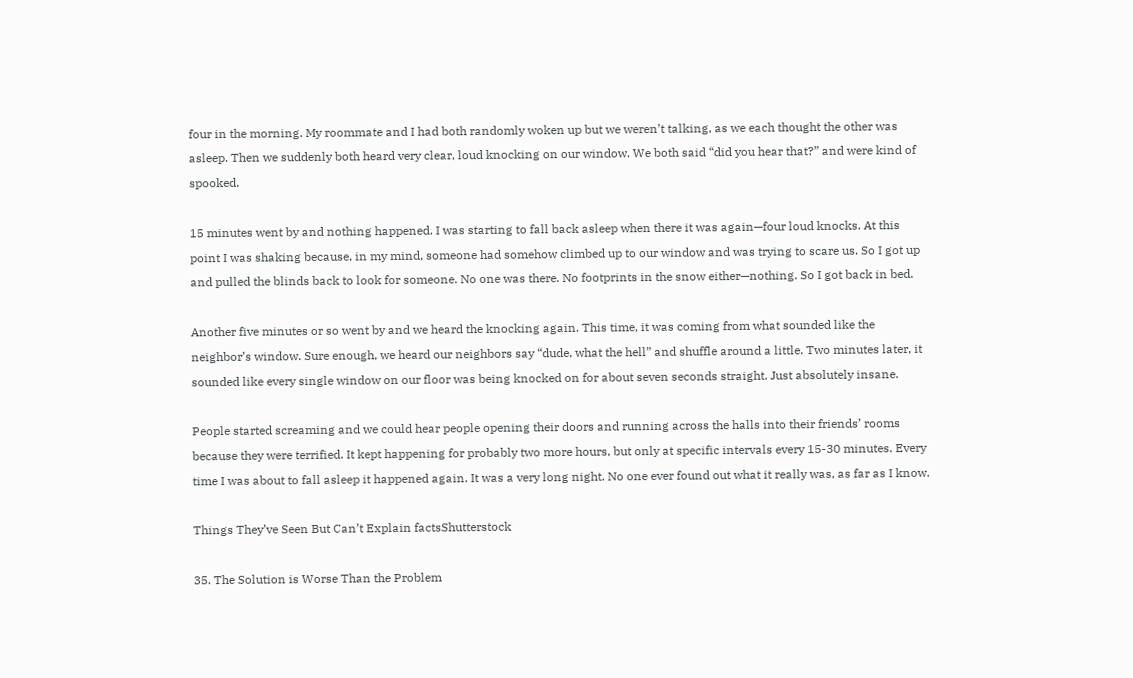four in the morning. My roommate and I had both randomly woken up but we weren’t talking, as we each thought the other was asleep. Then we suddenly both heard very clear, loud knocking on our window. We both said “did you hear that?” and were kind of spooked.

15 minutes went by and nothing happened. I was starting to fall back asleep when there it was again—four loud knocks. At this point I was shaking because, in my mind, someone had somehow climbed up to our window and was trying to scare us. So I got up and pulled the blinds back to look for someone. No one was there. No footprints in the snow either—nothing. So I got back in bed.

Another five minutes or so went by and we heard the knocking again. This time, it was coming from what sounded like the neighbor’s window. Sure enough, we heard our neighbors say “dude, what the hell” and shuffle around a little. Two minutes later, it sounded like every single window on our floor was being knocked on for about seven seconds straight. Just absolutely insane.

People started screaming and we could hear people opening their doors and running across the halls into their friends’ rooms because they were terrified. It kept happening for probably two more hours, but only at specific intervals every 15-30 minutes. Every time I was about to fall asleep it happened again. It was a very long night. No one ever found out what it really was, as far as I know.

Things They’ve Seen But Can’t Explain factsShutterstock

35. The Solution is Worse Than the Problem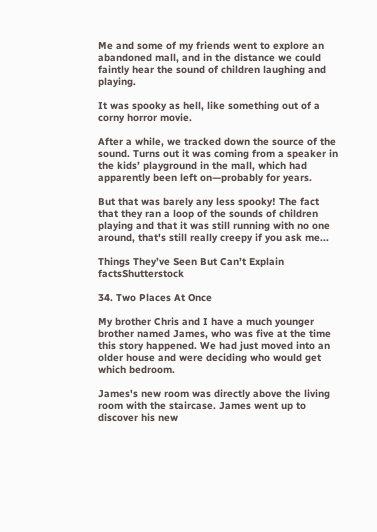Me and some of my friends went to explore an abandoned mall, and in the distance we could faintly hear the sound of children laughing and playing.

It was spooky as hell, like something out of a corny horror movie.

After a while, we tracked down the source of the sound. Turns out it was coming from a speaker in the kids’ playground in the mall, which had apparently been left on—probably for years.

But that was barely any less spooky! The fact that they ran a loop of the sounds of children playing and that it was still running with no one around, that's still really creepy if you ask me...

Things They’ve Seen But Can’t Explain factsShutterstock

34. Two Places At Once

My brother Chris and I have a much younger brother named James, who was five at the time this story happened. We had just moved into an older house and were deciding who would get which bedroom.

James's new room was directly above the living room with the staircase. James went up to discover his new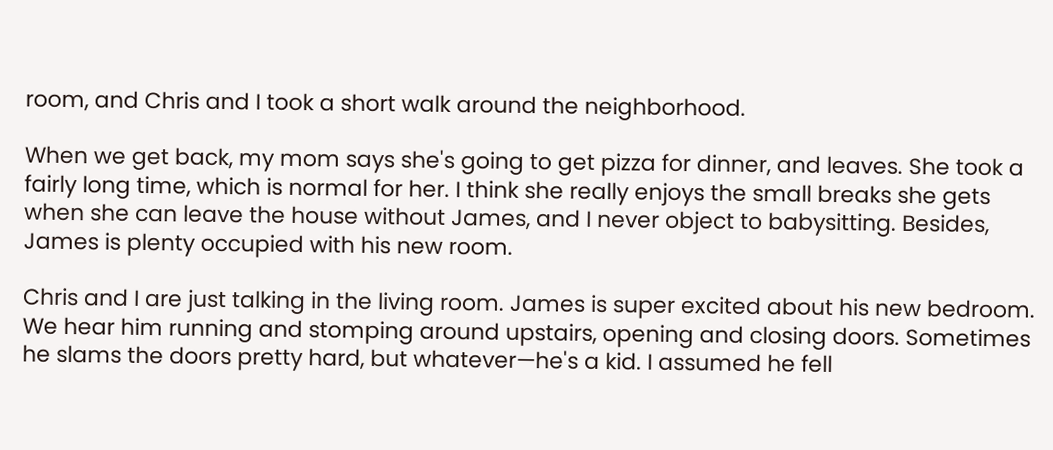room, and Chris and I took a short walk around the neighborhood.

When we get back, my mom says she's going to get pizza for dinner, and leaves. She took a fairly long time, which is normal for her. I think she really enjoys the small breaks she gets when she can leave the house without James, and I never object to babysitting. Besides, James is plenty occupied with his new room.

Chris and I are just talking in the living room. James is super excited about his new bedroom. We hear him running and stomping around upstairs, opening and closing doors. Sometimes he slams the doors pretty hard, but whatever—he's a kid. I assumed he fell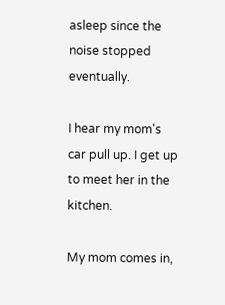asleep since the noise stopped eventually.

I hear my mom's car pull up. I get up to meet her in the kitchen.

My mom comes in,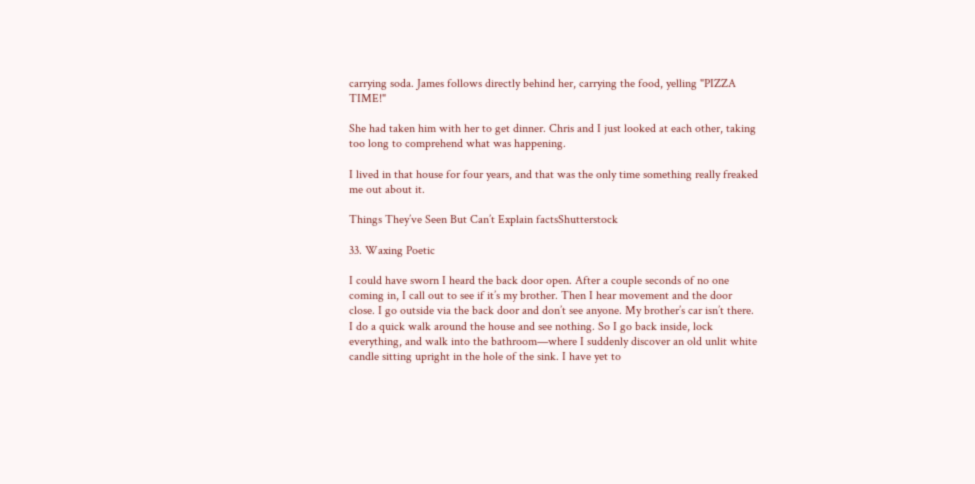carrying soda. James follows directly behind her, carrying the food, yelling "PIZZA TIME!"

She had taken him with her to get dinner. Chris and I just looked at each other, taking too long to comprehend what was happening.

I lived in that house for four years, and that was the only time something really freaked me out about it.

Things They’ve Seen But Can’t Explain factsShutterstock

33. Waxing Poetic

I could have sworn I heard the back door open. After a couple seconds of no one coming in, I call out to see if it’s my brother. Then I hear movement and the door close. I go outside via the back door and don’t see anyone. My brother’s car isn’t there. I do a quick walk around the house and see nothing. So I go back inside, lock everything, and walk into the bathroom—where I suddenly discover an old unlit white candle sitting upright in the hole of the sink. I have yet to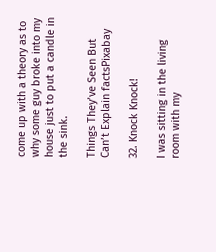come up with a theory as to why some guy broke into my house just to put a candle in the sink.

Things They’ve Seen But Can’t Explain factsPixabay

32. Knock Knock!

I was sitting in the living room with my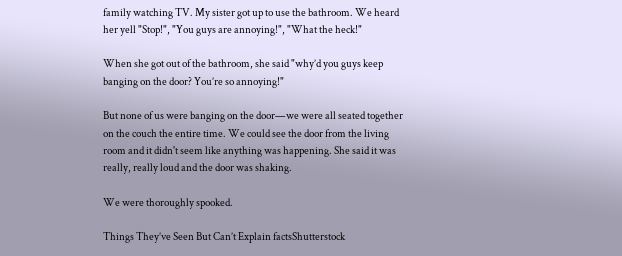family watching TV. My sister got up to use the bathroom. We heard her yell "Stop!", "You guys are annoying!", "What the heck!"

When she got out of the bathroom, she said "why’d you guys keep banging on the door? You’re so annoying!"

But none of us were banging on the door—we were all seated together on the couch the entire time. We could see the door from the living room and it didn't seem like anything was happening. She said it was really, really loud and the door was shaking.

We were thoroughly spooked.

Things They’ve Seen But Can’t Explain factsShutterstock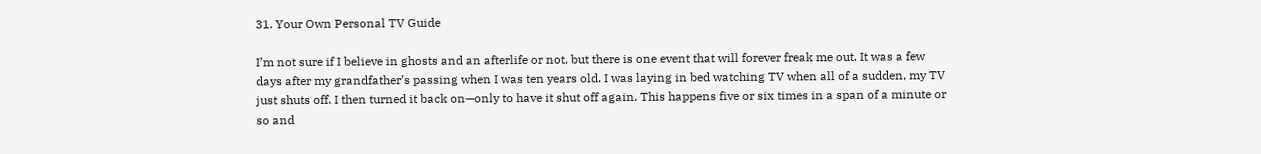31. Your Own Personal TV Guide

I’m not sure if I believe in ghosts and an afterlife or not, but there is one event that will forever freak me out. It was a few days after my grandfather’s passing when I was ten years old. I was laying in bed watching TV when all of a sudden, my TV just shuts off. I then turned it back on—only to have it shut off again. This happens five or six times in a span of a minute or so and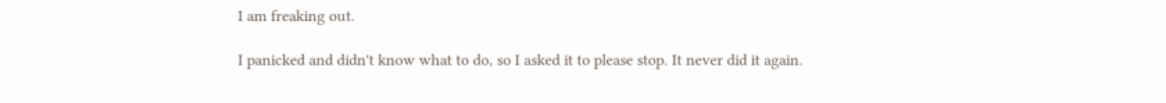I am freaking out.

I panicked and didn't know what to do, so I asked it to please stop. It never did it again.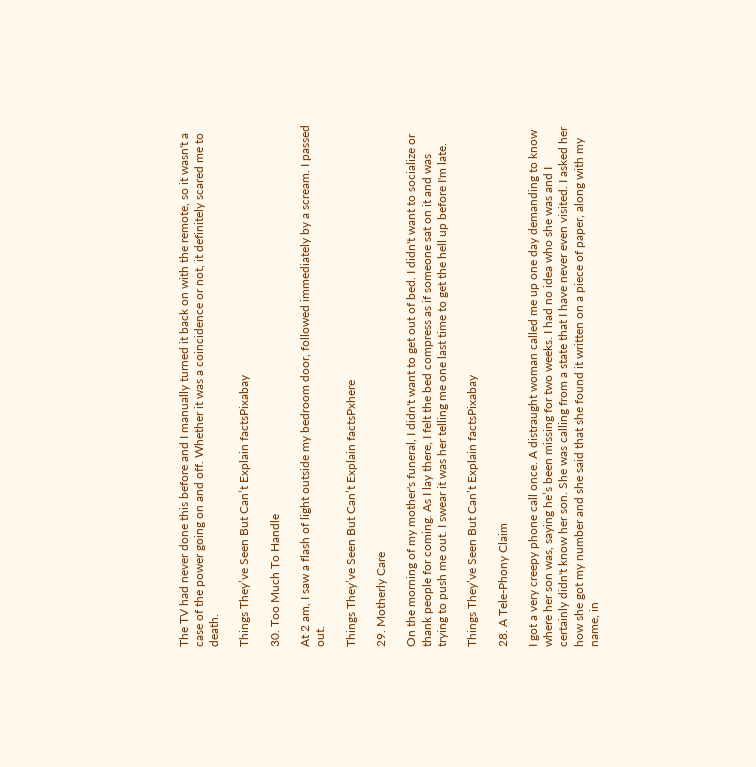The TV had never done this before and I manually turned it back on with the remote, so it wasn't a case of the power going on and off. Whether it was a coincidence or not, it definitely scared me to death.

Things They’ve Seen But Can’t Explain factsPixabay

30. Too Much To Handle

At 2 am, I saw a flash of light outside my bedroom door, followed immediately by a scream. I passed out.

Things They’ve Seen But Can’t Explain factsPxhere

29. Motherly Care

On the morning of my mother's funeral, I didn't want to get out of bed. I didn't want to socialize or thank people for coming. As I lay there, I felt the bed compress as if someone sat on it and was trying to push me out. I swear it was her telling me one last time to get the hell up before I'm late.

Things They’ve Seen But Can’t Explain factsPixabay

28. A Tele-Phony Claim

I got a very creepy phone call once. A distraught woman called me up one day demanding to know where her son was, saying he’s been missing for two weeks. I had no idea who she was and I certainly didn't know her son. She was calling from a state that I have never even visited. I asked her how she got my number and she said that she found it written on a piece of paper, along with my name, in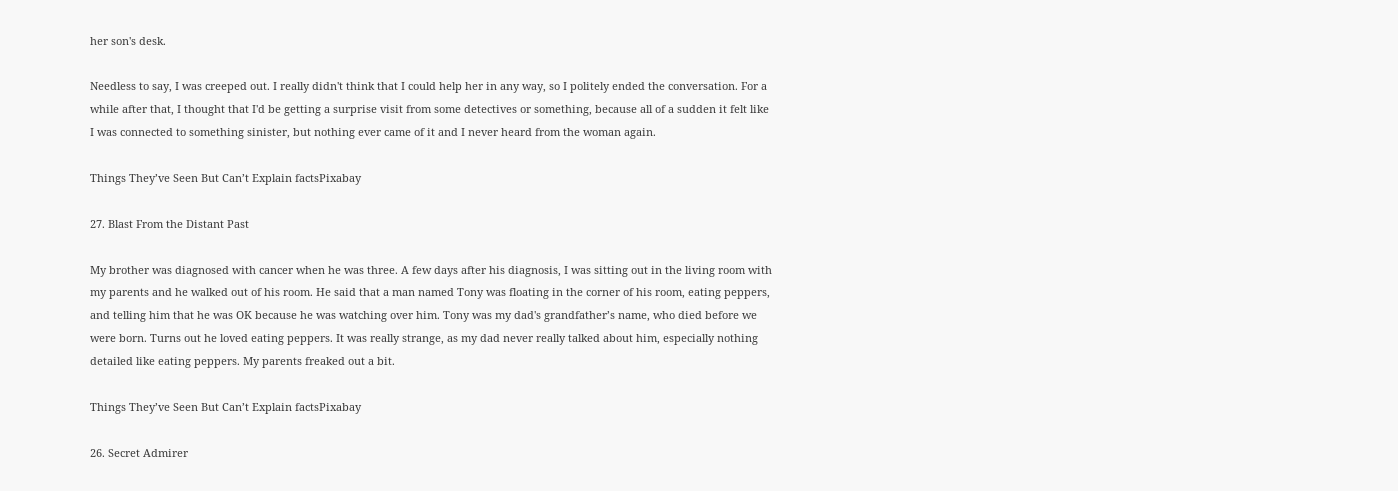her son's desk.

Needless to say, I was creeped out. I really didn't think that I could help her in any way, so I politely ended the conversation. For a while after that, I thought that I'd be getting a surprise visit from some detectives or something, because all of a sudden it felt like I was connected to something sinister, but nothing ever came of it and I never heard from the woman again.

Things They’ve Seen But Can’t Explain factsPixabay

27. Blast From the Distant Past

My brother was diagnosed with cancer when he was three. A few days after his diagnosis, I was sitting out in the living room with my parents and he walked out of his room. He said that a man named Tony was floating in the corner of his room, eating peppers, and telling him that he was OK because he was watching over him. Tony was my dad's grandfather’s name, who died before we were born. Turns out he loved eating peppers. It was really strange, as my dad never really talked about him, especially nothing detailed like eating peppers. My parents freaked out a bit.

Things They’ve Seen But Can’t Explain factsPixabay

26. Secret Admirer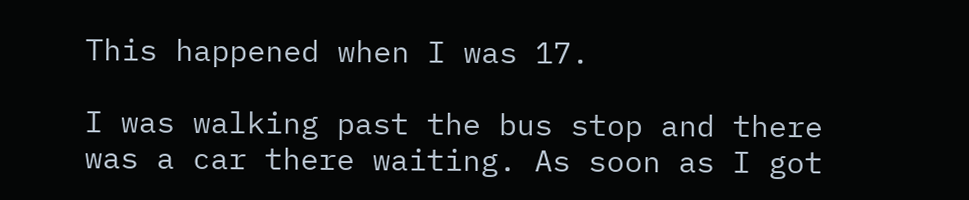This happened when I was 17.

I was walking past the bus stop and there was a car there waiting. As soon as I got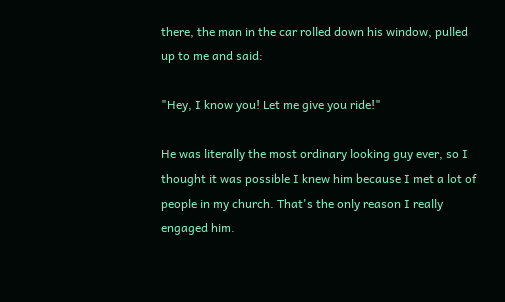there, the man in the car rolled down his window, pulled up to me and said:

"Hey, I know you! Let me give you ride!"

He was literally the most ordinary looking guy ever, so I thought it was possible I knew him because I met a lot of people in my church. That's the only reason I really engaged him.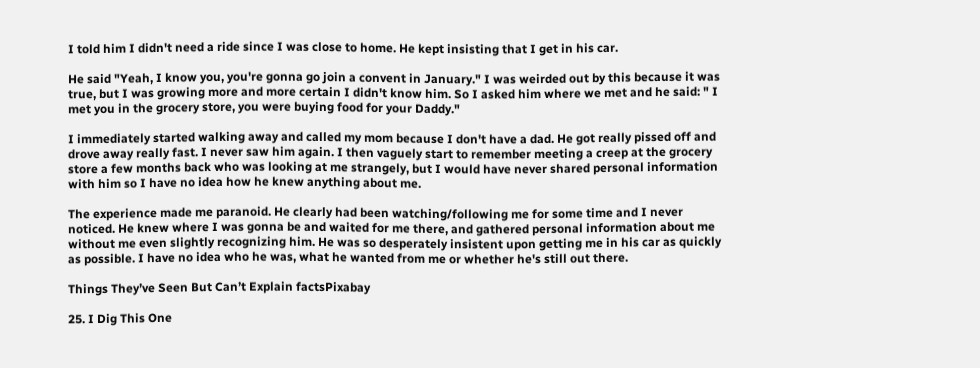I told him I didn't need a ride since I was close to home. He kept insisting that I get in his car.

He said "Yeah, I know you, you're gonna go join a convent in January." I was weirded out by this because it was true, but I was growing more and more certain I didn't know him. So I asked him where we met and he said: " I met you in the grocery store, you were buying food for your Daddy."

I immediately started walking away and called my mom because I don't have a dad. He got really pissed off and drove away really fast. I never saw him again. I then vaguely start to remember meeting a creep at the grocery store a few months back who was looking at me strangely, but I would have never shared personal information with him so I have no idea how he knew anything about me.

The experience made me paranoid. He clearly had been watching/following me for some time and I never noticed. He knew where I was gonna be and waited for me there, and gathered personal information about me without me even slightly recognizing him. He was so desperately insistent upon getting me in his car as quickly as possible. I have no idea who he was, what he wanted from me or whether he's still out there.

Things They’ve Seen But Can’t Explain factsPixabay

25. I Dig This One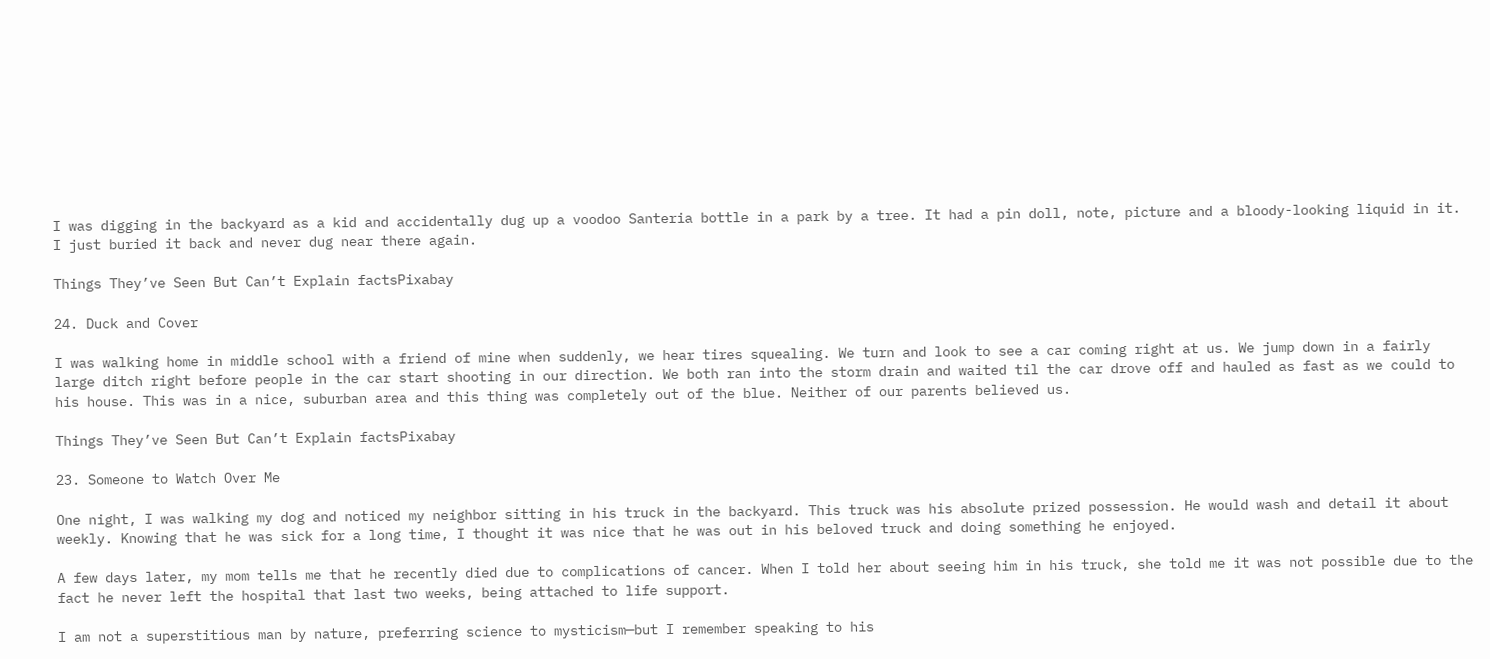I was digging in the backyard as a kid and accidentally dug up a voodoo Santeria bottle in a park by a tree. It had a pin doll, note, picture and a bloody-looking liquid in it. I just buried it back and never dug near there again.

Things They’ve Seen But Can’t Explain factsPixabay

24. Duck and Cover

I was walking home in middle school with a friend of mine when suddenly, we hear tires squealing. We turn and look to see a car coming right at us. We jump down in a fairly large ditch right before people in the car start shooting in our direction. We both ran into the storm drain and waited til the car drove off and hauled as fast as we could to his house. This was in a nice, suburban area and this thing was completely out of the blue. Neither of our parents believed us.

Things They’ve Seen But Can’t Explain factsPixabay

23. Someone to Watch Over Me

One night, I was walking my dog and noticed my neighbor sitting in his truck in the backyard. This truck was his absolute prized possession. He would wash and detail it about weekly. Knowing that he was sick for a long time, I thought it was nice that he was out in his beloved truck and doing something he enjoyed.

A few days later, my mom tells me that he recently died due to complications of cancer. When I told her about seeing him in his truck, she told me it was not possible due to the fact he never left the hospital that last two weeks, being attached to life support.

I am not a superstitious man by nature, preferring science to mysticism—but I remember speaking to his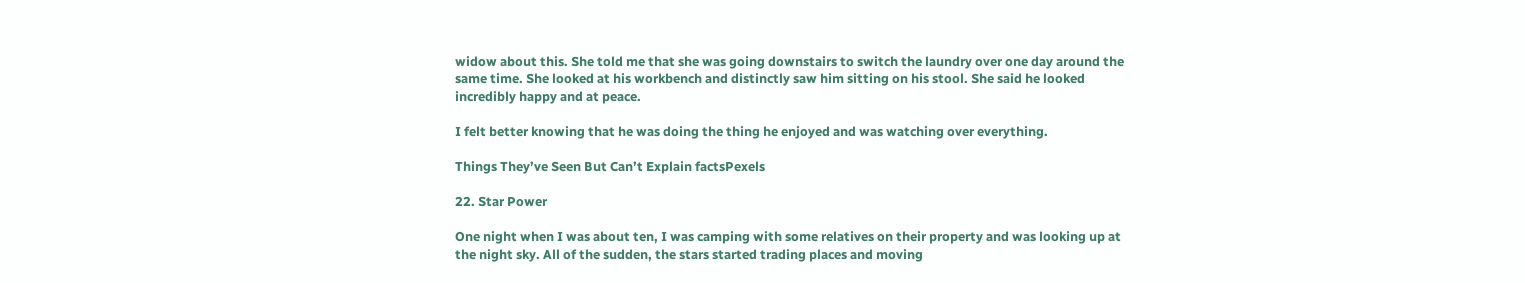widow about this. She told me that she was going downstairs to switch the laundry over one day around the same time. She looked at his workbench and distinctly saw him sitting on his stool. She said he looked incredibly happy and at peace.

I felt better knowing that he was doing the thing he enjoyed and was watching over everything.

Things They’ve Seen But Can’t Explain factsPexels

22. Star Power

One night when I was about ten, I was camping with some relatives on their property and was looking up at the night sky. All of the sudden, the stars started trading places and moving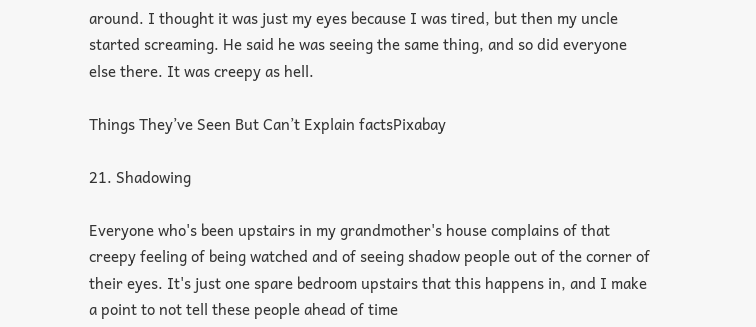around. I thought it was just my eyes because I was tired, but then my uncle started screaming. He said he was seeing the same thing, and so did everyone else there. It was creepy as hell.

Things They’ve Seen But Can’t Explain factsPixabay

21. Shadowing

Everyone who's been upstairs in my grandmother's house complains of that creepy feeling of being watched and of seeing shadow people out of the corner of their eyes. It's just one spare bedroom upstairs that this happens in, and I make a point to not tell these people ahead of time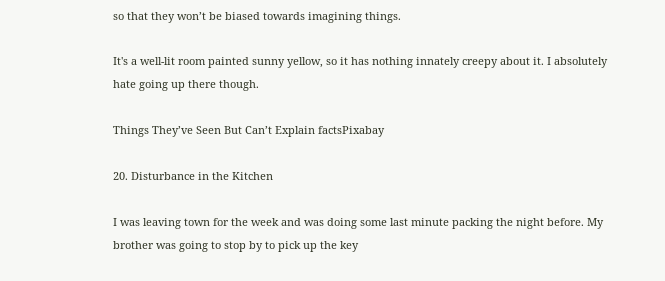so that they won’t be biased towards imagining things.

It's a well-lit room painted sunny yellow, so it has nothing innately creepy about it. I absolutely hate going up there though.

Things They’ve Seen But Can’t Explain factsPixabay

20. Disturbance in the Kitchen

I was leaving town for the week and was doing some last minute packing the night before. My brother was going to stop by to pick up the key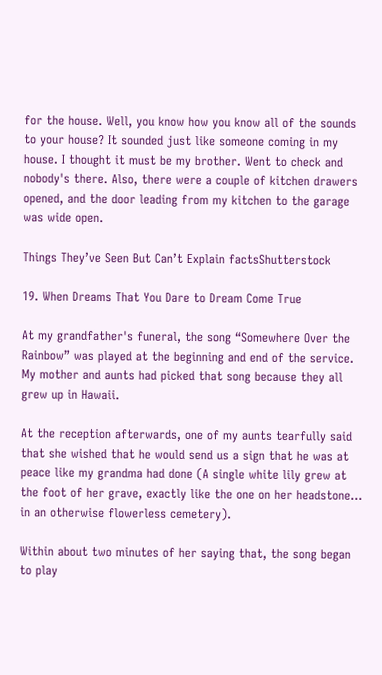for the house. Well, you know how you know all of the sounds to your house? It sounded just like someone coming in my house. I thought it must be my brother. Went to check and nobody's there. Also, there were a couple of kitchen drawers opened, and the door leading from my kitchen to the garage was wide open.

Things They’ve Seen But Can’t Explain factsShutterstock

19. When Dreams That You Dare to Dream Come True

At my grandfather's funeral, the song “Somewhere Over the Rainbow” was played at the beginning and end of the service. My mother and aunts had picked that song because they all grew up in Hawaii.

At the reception afterwards, one of my aunts tearfully said that she wished that he would send us a sign that he was at peace like my grandma had done (A single white lily grew at the foot of her grave, exactly like the one on her headstone... in an otherwise flowerless cemetery).

Within about two minutes of her saying that, the song began to play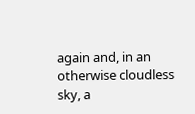again and, in an otherwise cloudless sky, a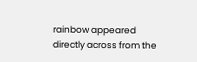rainbow appeared directly across from the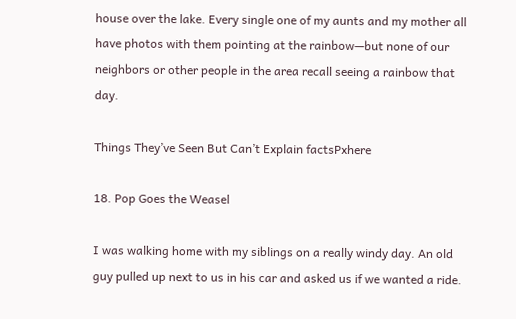house over the lake. Every single one of my aunts and my mother all have photos with them pointing at the rainbow—but none of our neighbors or other people in the area recall seeing a rainbow that day.

Things They’ve Seen But Can’t Explain factsPxhere

18. Pop Goes the Weasel

I was walking home with my siblings on a really windy day. An old guy pulled up next to us in his car and asked us if we wanted a ride.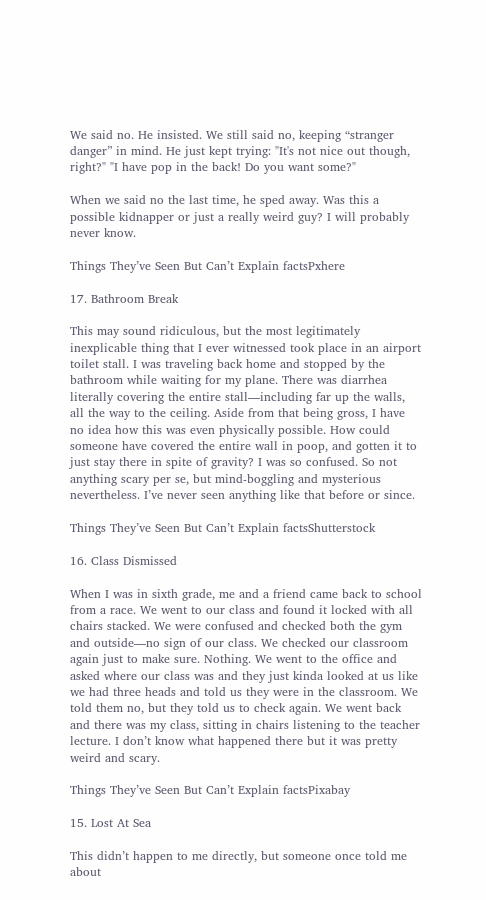We said no. He insisted. We still said no, keeping “stranger danger” in mind. He just kept trying: "It's not nice out though, right?" "I have pop in the back! Do you want some?"

When we said no the last time, he sped away. Was this a possible kidnapper or just a really weird guy? I will probably never know.

Things They’ve Seen But Can’t Explain factsPxhere

17. Bathroom Break

This may sound ridiculous, but the most legitimately inexplicable thing that I ever witnessed took place in an airport toilet stall. I was traveling back home and stopped by the bathroom while waiting for my plane. There was diarrhea literally covering the entire stall—including far up the walls, all the way to the ceiling. Aside from that being gross, I have no idea how this was even physically possible. How could someone have covered the entire wall in poop, and gotten it to just stay there in spite of gravity? I was so confused. So not anything scary per se, but mind-boggling and mysterious nevertheless. I’ve never seen anything like that before or since.

Things They’ve Seen But Can’t Explain factsShutterstock

16. Class Dismissed

When I was in sixth grade, me and a friend came back to school from a race. We went to our class and found it locked with all chairs stacked. We were confused and checked both the gym and outside—no sign of our class. We checked our classroom again just to make sure. Nothing. We went to the office and asked where our class was and they just kinda looked at us like we had three heads and told us they were in the classroom. We told them no, but they told us to check again. We went back and there was my class, sitting in chairs listening to the teacher lecture. I don’t know what happened there but it was pretty weird and scary.

Things They’ve Seen But Can’t Explain factsPixabay

15. Lost At Sea

This didn’t happen to me directly, but someone once told me about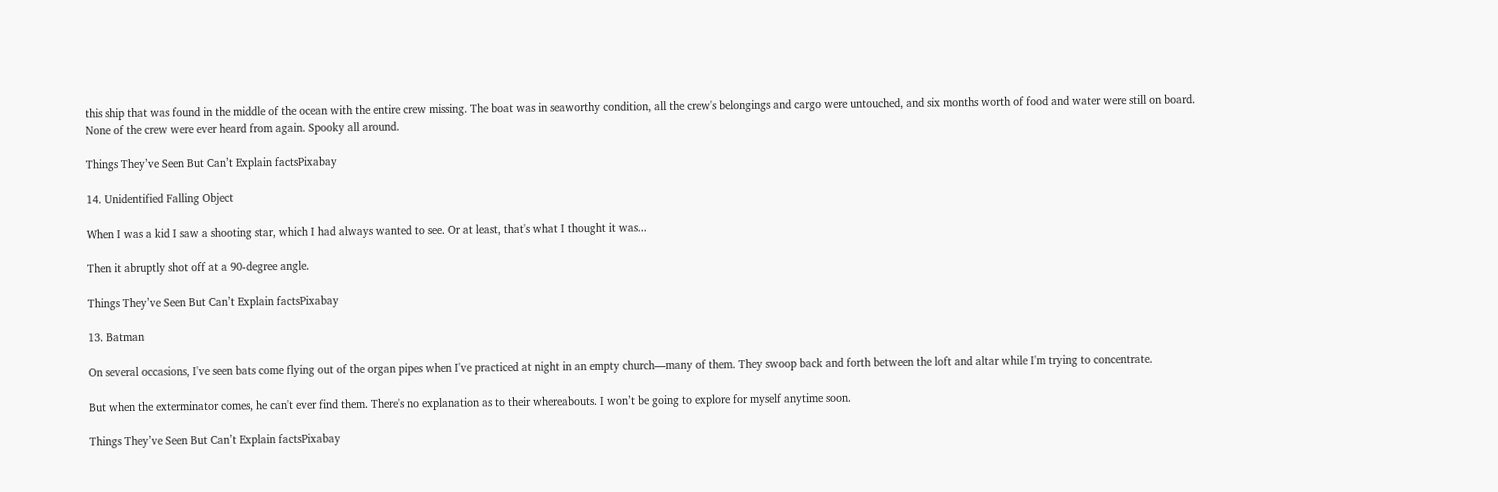this ship that was found in the middle of the ocean with the entire crew missing. The boat was in seaworthy condition, all the crew's belongings and cargo were untouched, and six months worth of food and water were still on board. None of the crew were ever heard from again. Spooky all around.

Things They’ve Seen But Can’t Explain factsPixabay

14. Unidentified Falling Object

When I was a kid I saw a shooting star, which I had always wanted to see. Or at least, that's what I thought it was...

Then it abruptly shot off at a 90-degree angle.

Things They’ve Seen But Can’t Explain factsPixabay

13. Batman

On several occasions, I've seen bats come flying out of the organ pipes when I've practiced at night in an empty church—many of them. They swoop back and forth between the loft and altar while I'm trying to concentrate.

But when the exterminator comes, he can't ever find them. There's no explanation as to their whereabouts. I won’t be going to explore for myself anytime soon.

Things They’ve Seen But Can’t Explain factsPixabay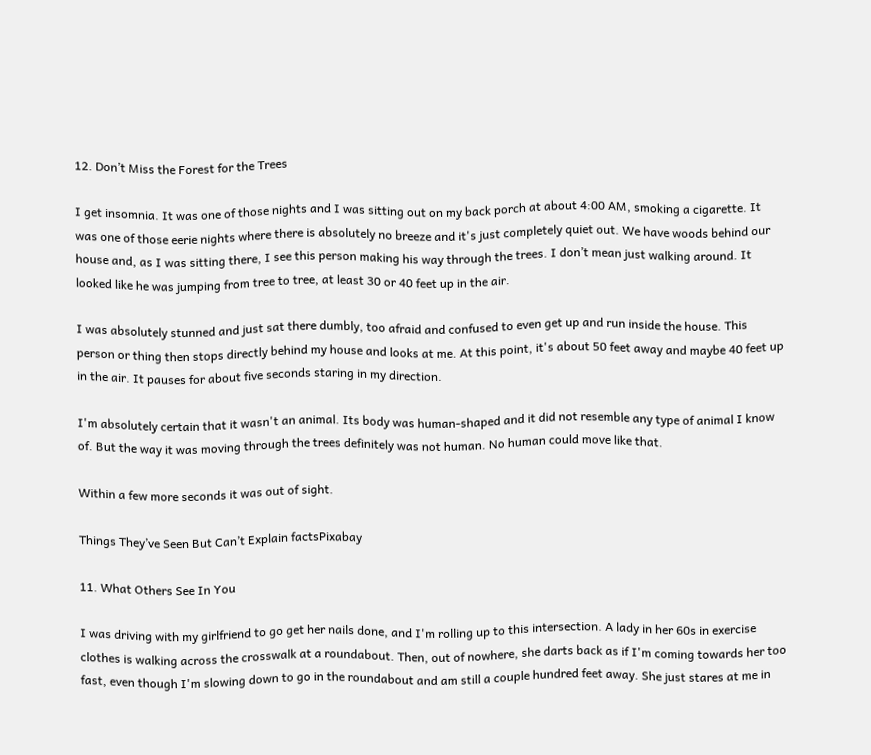12. Don’t Miss the Forest for the Trees

I get insomnia. It was one of those nights and I was sitting out on my back porch at about 4:00 AM, smoking a cigarette. It was one of those eerie nights where there is absolutely no breeze and it's just completely quiet out. We have woods behind our house and, as I was sitting there, I see this person making his way through the trees. I don’t mean just walking around. It looked like he was jumping from tree to tree, at least 30 or 40 feet up in the air.

I was absolutely stunned and just sat there dumbly, too afraid and confused to even get up and run inside the house. This person or thing then stops directly behind my house and looks at me. At this point, it's about 50 feet away and maybe 40 feet up in the air. It pauses for about five seconds staring in my direction.

I'm absolutely certain that it wasn't an animal. Its body was human-shaped and it did not resemble any type of animal I know of. But the way it was moving through the trees definitely was not human. No human could move like that.

Within a few more seconds it was out of sight.

Things They’ve Seen But Can’t Explain factsPixabay

11. What Others See In You

I was driving with my girlfriend to go get her nails done, and I'm rolling up to this intersection. A lady in her 60s in exercise clothes is walking across the crosswalk at a roundabout. Then, out of nowhere, she darts back as if I'm coming towards her too fast, even though I'm slowing down to go in the roundabout and am still a couple hundred feet away. She just stares at me in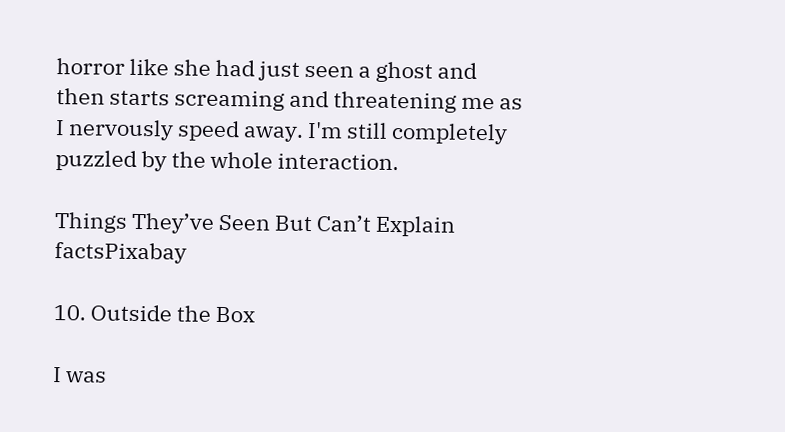horror like she had just seen a ghost and then starts screaming and threatening me as I nervously speed away. I'm still completely puzzled by the whole interaction.

Things They’ve Seen But Can’t Explain factsPixabay

10. Outside the Box

I was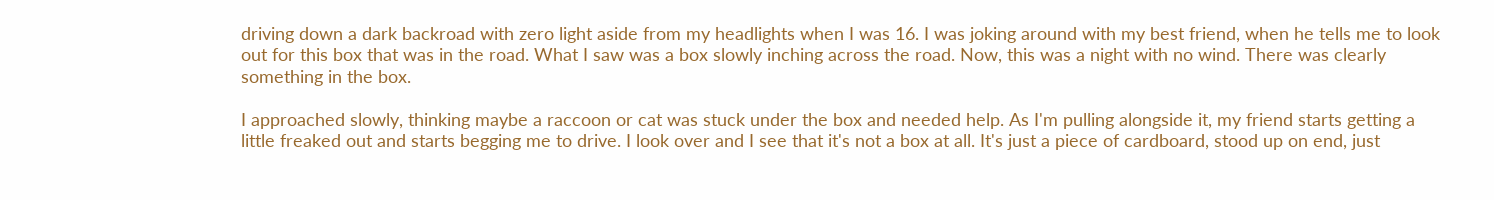driving down a dark backroad with zero light aside from my headlights when I was 16. I was joking around with my best friend, when he tells me to look out for this box that was in the road. What I saw was a box slowly inching across the road. Now, this was a night with no wind. There was clearly something in the box.

I approached slowly, thinking maybe a raccoon or cat was stuck under the box and needed help. As I'm pulling alongside it, my friend starts getting a little freaked out and starts begging me to drive. I look over and I see that it's not a box at all. It's just a piece of cardboard, stood up on end, just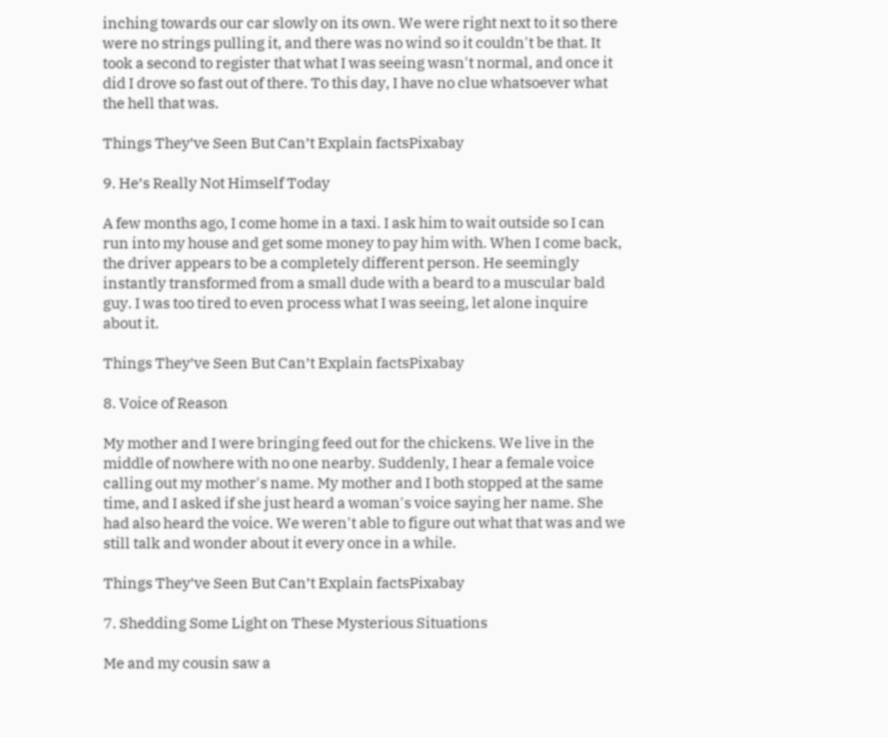inching towards our car slowly on its own. We were right next to it so there were no strings pulling it, and there was no wind so it couldn't be that. It took a second to register that what I was seeing wasn't normal, and once it did I drove so fast out of there. To this day, I have no clue whatsoever what the hell that was.

Things They’ve Seen But Can’t Explain factsPixabay

9. He’s Really Not Himself Today

A few months ago, I come home in a taxi. I ask him to wait outside so I can run into my house and get some money to pay him with. When I come back, the driver appears to be a completely different person. He seemingly instantly transformed from a small dude with a beard to a muscular bald guy. I was too tired to even process what I was seeing, let alone inquire about it.

Things They’ve Seen But Can’t Explain factsPixabay

8. Voice of Reason

My mother and I were bringing feed out for the chickens. We live in the middle of nowhere with no one nearby. Suddenly, I hear a female voice calling out my mother's name. My mother and I both stopped at the same time, and I asked if she just heard a woman's voice saying her name. She had also heard the voice. We weren't able to figure out what that was and we still talk and wonder about it every once in a while.

Things They’ve Seen But Can’t Explain factsPixabay

7. Shedding Some Light on These Mysterious Situations

Me and my cousin saw a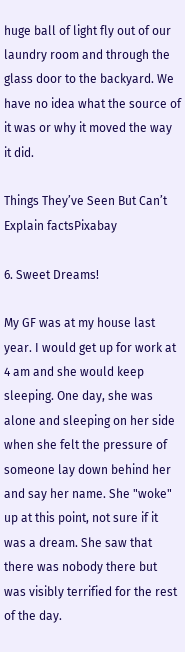huge ball of light fly out of our laundry room and through the glass door to the backyard. We have no idea what the source of it was or why it moved the way it did.

Things They’ve Seen But Can’t Explain factsPixabay

6. Sweet Dreams!

My GF was at my house last year. I would get up for work at 4 am and she would keep sleeping. One day, she was alone and sleeping on her side when she felt the pressure of someone lay down behind her and say her name. She "woke" up at this point, not sure if it was a dream. She saw that there was nobody there but was visibly terrified for the rest of the day.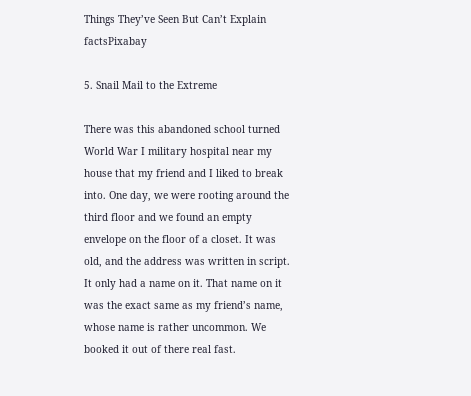Things They’ve Seen But Can’t Explain factsPixabay

5. Snail Mail to the Extreme

There was this abandoned school turned World War I military hospital near my house that my friend and I liked to break into. One day, we were rooting around the third floor and we found an empty envelope on the floor of a closet. It was old, and the address was written in script. It only had a name on it. That name on it was the exact same as my friend’s name, whose name is rather uncommon. We booked it out of there real fast.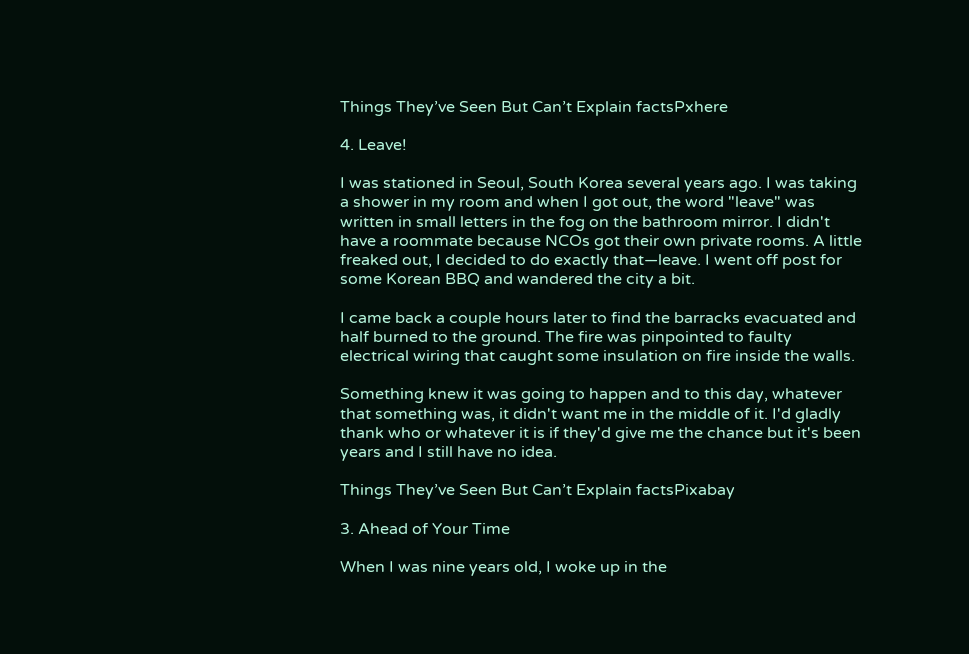Things They’ve Seen But Can’t Explain factsPxhere

4. Leave!

I was stationed in Seoul, South Korea several years ago. I was taking a shower in my room and when I got out, the word "leave" was written in small letters in the fog on the bathroom mirror. I didn't have a roommate because NCOs got their own private rooms. A little freaked out, I decided to do exactly that—leave. I went off post for some Korean BBQ and wandered the city a bit.

I came back a couple hours later to find the barracks evacuated and half burned to the ground. The fire was pinpointed to faulty electrical wiring that caught some insulation on fire inside the walls.

Something knew it was going to happen and to this day, whatever that something was, it didn't want me in the middle of it. I'd gladly thank who or whatever it is if they'd give me the chance but it's been years and I still have no idea.

Things They’ve Seen But Can’t Explain factsPixabay

3. Ahead of Your Time

When I was nine years old, I woke up in the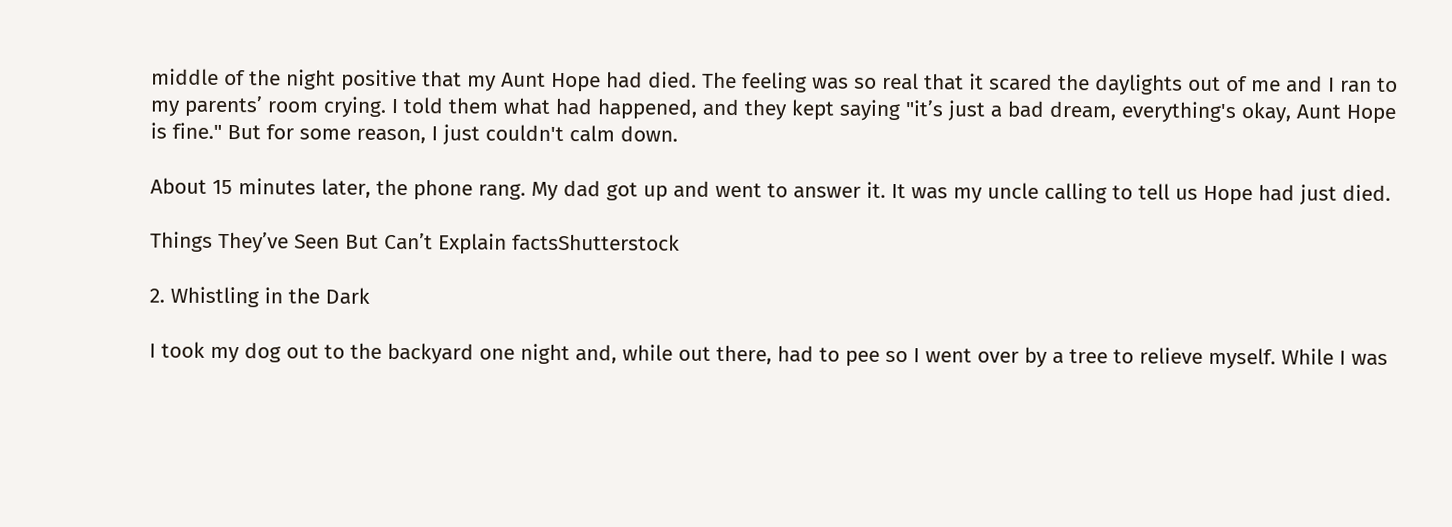middle of the night positive that my Aunt Hope had died. The feeling was so real that it scared the daylights out of me and I ran to my parents’ room crying. I told them what had happened, and they kept saying "it’s just a bad dream, everything's okay, Aunt Hope is fine." But for some reason, I just couldn't calm down.

About 15 minutes later, the phone rang. My dad got up and went to answer it. It was my uncle calling to tell us Hope had just died.

Things They’ve Seen But Can’t Explain factsShutterstock

2. Whistling in the Dark

I took my dog out to the backyard one night and, while out there, had to pee so I went over by a tree to relieve myself. While I was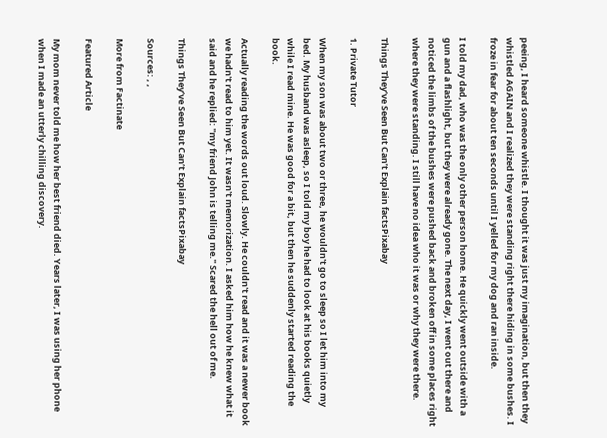peeing, I heard someone whistle. I thought it was just my imagination, but then they whistled AGAIN and I realized they were standing right there hiding in some bushes. I froze in fear for about ten seconds until I yelled for my dog and ran inside.

I told my dad, who was the only other person home. He quickly went outside with a gun and a flashlight, but they were already gone. The next day, I went out there and noticed the limbs of the bushes were pushed back and broken off in some places right where they were standing. I still have no idea who it was or why they were there.

Things They’ve Seen But Can’t Explain factsPixabay

1. Private Tutor

When my son was about two or three, he wouldn't go to sleep so I let him into my bed. My husband was asleep, so I told my boy he had to look at his books quietly while I read mine. He was good for a bit, but then he suddenly started reading the book.

Actually reading the words out loud. Slowly. He couldn't read and it was a newer book we hadn't read to him yet. It wasn't memorization. I asked him how he knew what it said and he replied: "my friend John is telling me." Scared the hell out of me.

Things They’ve Seen But Can’t Explain factsPixabay

Sources: , ,

More from Factinate

Featured Article

My mom never told me how her best friend died. Years later, I was using her phone when I made an utterly chilling discovery.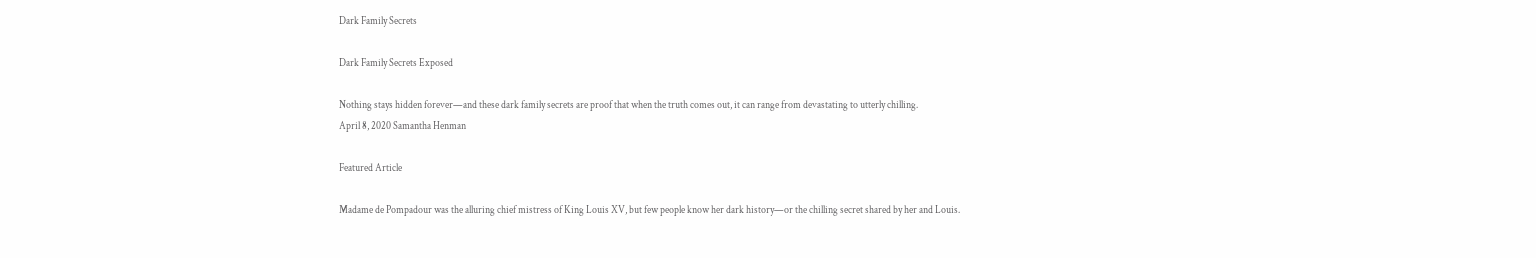Dark Family Secrets

Dark Family Secrets Exposed

Nothing stays hidden forever—and these dark family secrets are proof that when the truth comes out, it can range from devastating to utterly chilling.
April 8, 2020 Samantha Henman

Featured Article

Madame de Pompadour was the alluring chief mistress of King Louis XV, but few people know her dark history—or the chilling secret shared by her and Louis.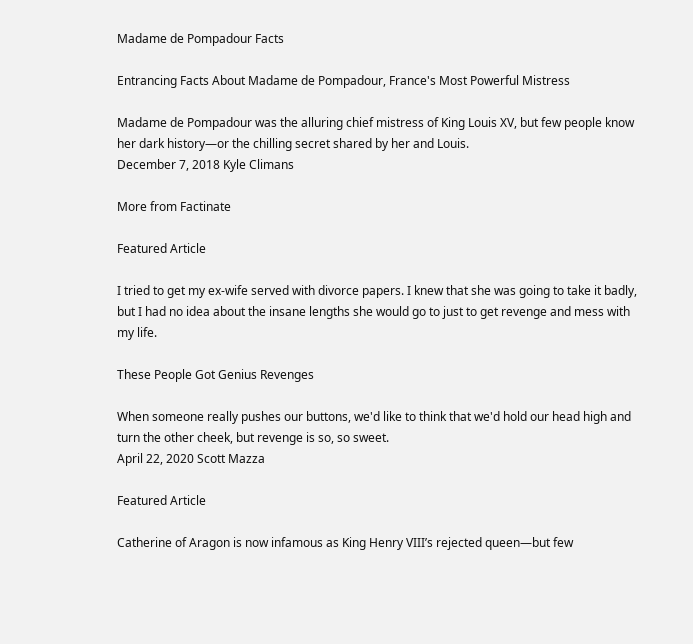Madame de Pompadour Facts

Entrancing Facts About Madame de Pompadour, France's Most Powerful Mistress

Madame de Pompadour was the alluring chief mistress of King Louis XV, but few people know her dark history—or the chilling secret shared by her and Louis.
December 7, 2018 Kyle Climans

More from Factinate

Featured Article

I tried to get my ex-wife served with divorce papers. I knew that she was going to take it badly, but I had no idea about the insane lengths she would go to just to get revenge and mess with my life.

These People Got Genius Revenges

When someone really pushes our buttons, we'd like to think that we'd hold our head high and turn the other cheek, but revenge is so, so sweet.
April 22, 2020 Scott Mazza

Featured Article

Catherine of Aragon is now infamous as King Henry VIII’s rejected queen—but few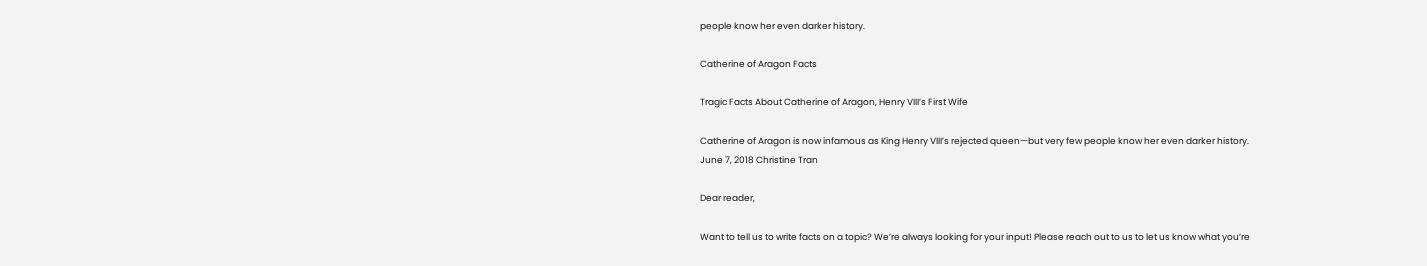people know her even darker history.

Catherine of Aragon Facts

Tragic Facts About Catherine of Aragon, Henry VIII’s First Wife

Catherine of Aragon is now infamous as King Henry VIII’s rejected queen—but very few people know her even darker history.
June 7, 2018 Christine Tran

Dear reader,

Want to tell us to write facts on a topic? We’re always looking for your input! Please reach out to us to let us know what you’re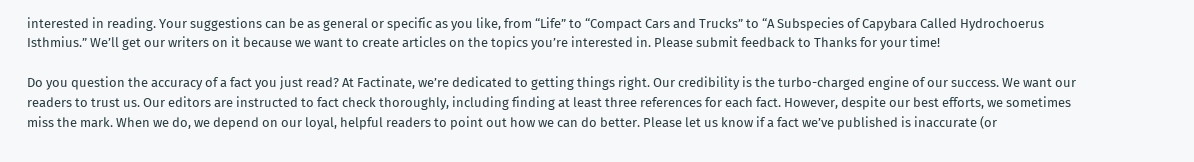interested in reading. Your suggestions can be as general or specific as you like, from “Life” to “Compact Cars and Trucks” to “A Subspecies of Capybara Called Hydrochoerus Isthmius.” We’ll get our writers on it because we want to create articles on the topics you’re interested in. Please submit feedback to Thanks for your time!

Do you question the accuracy of a fact you just read? At Factinate, we’re dedicated to getting things right. Our credibility is the turbo-charged engine of our success. We want our readers to trust us. Our editors are instructed to fact check thoroughly, including finding at least three references for each fact. However, despite our best efforts, we sometimes miss the mark. When we do, we depend on our loyal, helpful readers to point out how we can do better. Please let us know if a fact we’ve published is inaccurate (or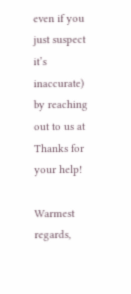even if you just suspect it’s inaccurate) by reaching out to us at Thanks for your help!

Warmest regards,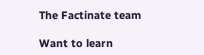The Factinate team

Want to learn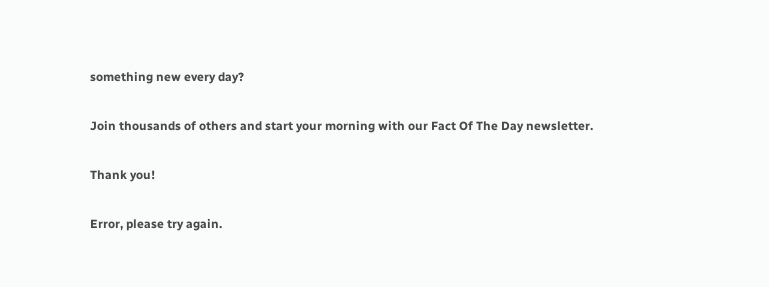something new every day?

Join thousands of others and start your morning with our Fact Of The Day newsletter.

Thank you!

Error, please try again.